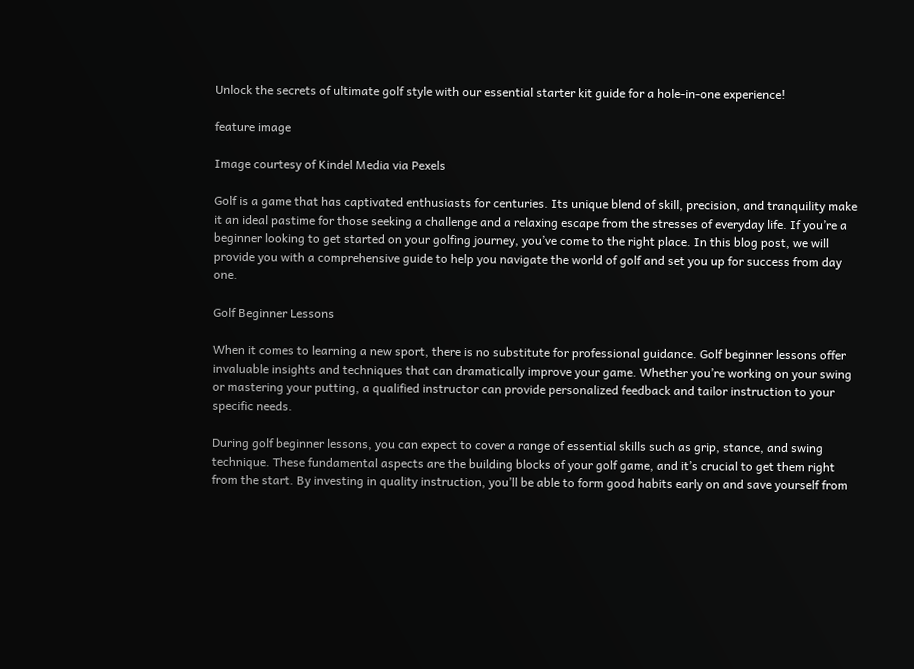Unlock the secrets of ultimate golf style with our essential starter kit guide for a hole-in-one experience!

feature image

Image courtesy of Kindel Media via Pexels

Golf is a game that has captivated enthusiasts for centuries. Its unique blend of skill, precision, and tranquility make it an ideal pastime for those seeking a challenge and a relaxing escape from the stresses of everyday life. If you’re a beginner looking to get started on your golfing journey, you’ve come to the right place. In this blog post, we will provide you with a comprehensive guide to help you navigate the world of golf and set you up for success from day one.

Golf Beginner Lessons

When it comes to learning a new sport, there is no substitute for professional guidance. Golf beginner lessons offer invaluable insights and techniques that can dramatically improve your game. Whether you’re working on your swing or mastering your putting, a qualified instructor can provide personalized feedback and tailor instruction to your specific needs.

During golf beginner lessons, you can expect to cover a range of essential skills such as grip, stance, and swing technique. These fundamental aspects are the building blocks of your golf game, and it’s crucial to get them right from the start. By investing in quality instruction, you’ll be able to form good habits early on and save yourself from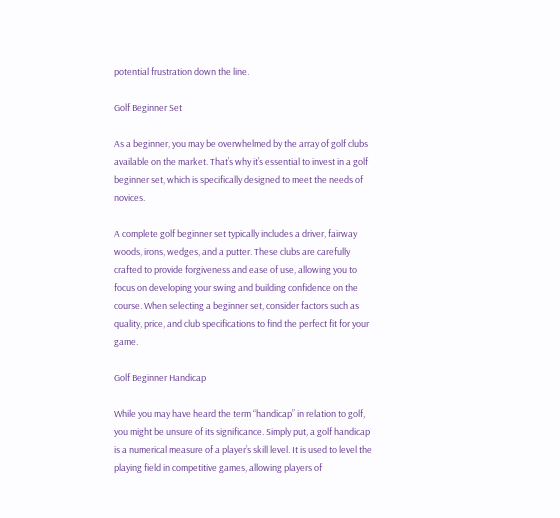potential frustration down the line.

Golf Beginner Set

As a beginner, you may be overwhelmed by the array of golf clubs available on the market. That’s why it’s essential to invest in a golf beginner set, which is specifically designed to meet the needs of novices.

A complete golf beginner set typically includes a driver, fairway woods, irons, wedges, and a putter. These clubs are carefully crafted to provide forgiveness and ease of use, allowing you to focus on developing your swing and building confidence on the course. When selecting a beginner set, consider factors such as quality, price, and club specifications to find the perfect fit for your game.

Golf Beginner Handicap

While you may have heard the term “handicap” in relation to golf, you might be unsure of its significance. Simply put, a golf handicap is a numerical measure of a player’s skill level. It is used to level the playing field in competitive games, allowing players of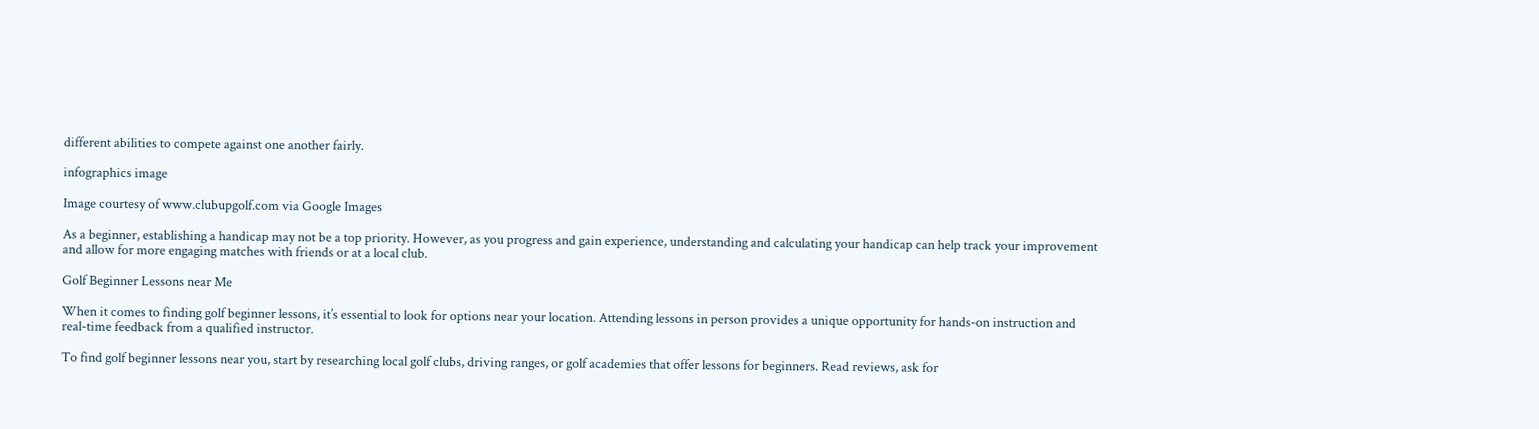different abilities to compete against one another fairly.

infographics image

Image courtesy of www.clubupgolf.com via Google Images

As a beginner, establishing a handicap may not be a top priority. However, as you progress and gain experience, understanding and calculating your handicap can help track your improvement and allow for more engaging matches with friends or at a local club.

Golf Beginner Lessons near Me

When it comes to finding golf beginner lessons, it’s essential to look for options near your location. Attending lessons in person provides a unique opportunity for hands-on instruction and real-time feedback from a qualified instructor.

To find golf beginner lessons near you, start by researching local golf clubs, driving ranges, or golf academies that offer lessons for beginners. Read reviews, ask for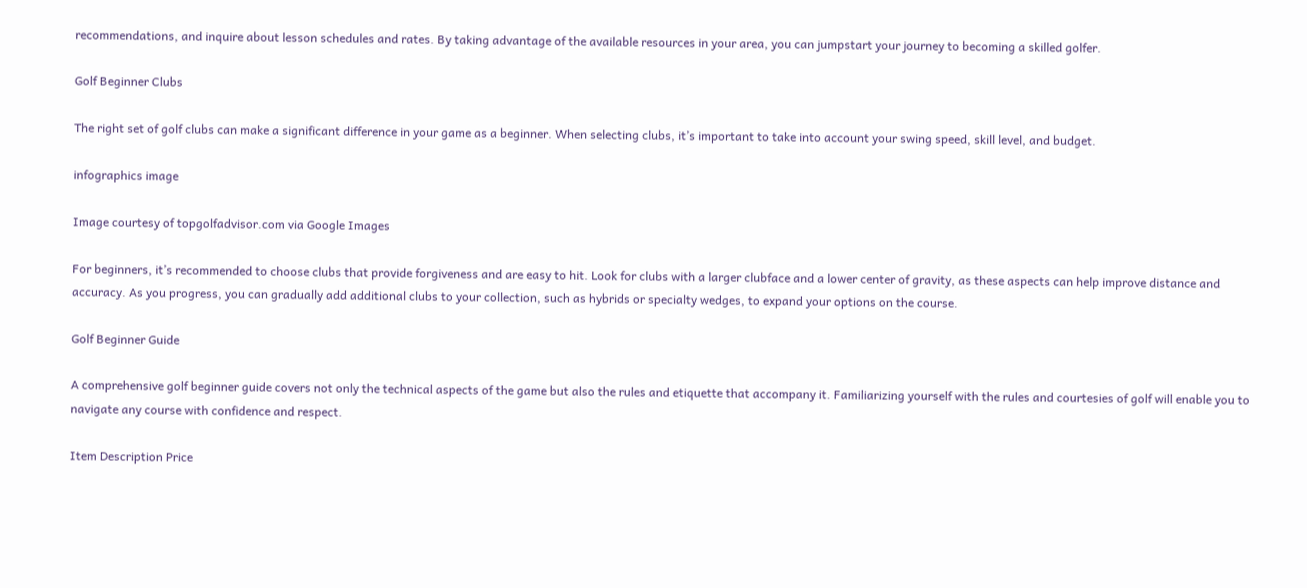recommendations, and inquire about lesson schedules and rates. By taking advantage of the available resources in your area, you can jumpstart your journey to becoming a skilled golfer.

Golf Beginner Clubs

The right set of golf clubs can make a significant difference in your game as a beginner. When selecting clubs, it’s important to take into account your swing speed, skill level, and budget.

infographics image

Image courtesy of topgolfadvisor.com via Google Images

For beginners, it’s recommended to choose clubs that provide forgiveness and are easy to hit. Look for clubs with a larger clubface and a lower center of gravity, as these aspects can help improve distance and accuracy. As you progress, you can gradually add additional clubs to your collection, such as hybrids or specialty wedges, to expand your options on the course.

Golf Beginner Guide

A comprehensive golf beginner guide covers not only the technical aspects of the game but also the rules and etiquette that accompany it. Familiarizing yourself with the rules and courtesies of golf will enable you to navigate any course with confidence and respect.

Item Description Price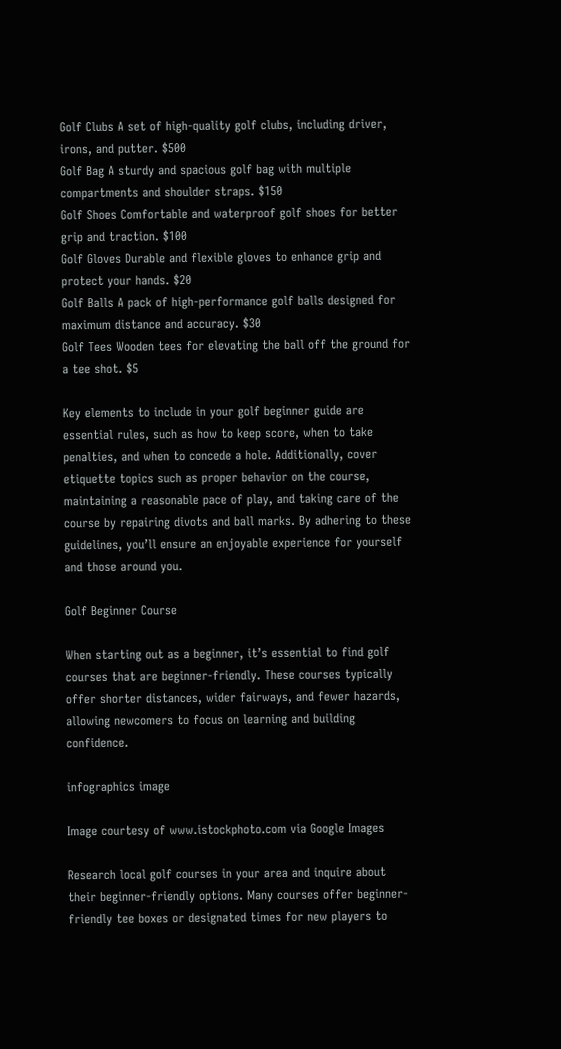Golf Clubs A set of high-quality golf clubs, including driver, irons, and putter. $500
Golf Bag A sturdy and spacious golf bag with multiple compartments and shoulder straps. $150
Golf Shoes Comfortable and waterproof golf shoes for better grip and traction. $100
Golf Gloves Durable and flexible gloves to enhance grip and protect your hands. $20
Golf Balls A pack of high-performance golf balls designed for maximum distance and accuracy. $30
Golf Tees Wooden tees for elevating the ball off the ground for a tee shot. $5

Key elements to include in your golf beginner guide are essential rules, such as how to keep score, when to take penalties, and when to concede a hole. Additionally, cover etiquette topics such as proper behavior on the course, maintaining a reasonable pace of play, and taking care of the course by repairing divots and ball marks. By adhering to these guidelines, you’ll ensure an enjoyable experience for yourself and those around you.

Golf Beginner Course

When starting out as a beginner, it’s essential to find golf courses that are beginner-friendly. These courses typically offer shorter distances, wider fairways, and fewer hazards, allowing newcomers to focus on learning and building confidence.

infographics image

Image courtesy of www.istockphoto.com via Google Images

Research local golf courses in your area and inquire about their beginner-friendly options. Many courses offer beginner-friendly tee boxes or designated times for new players to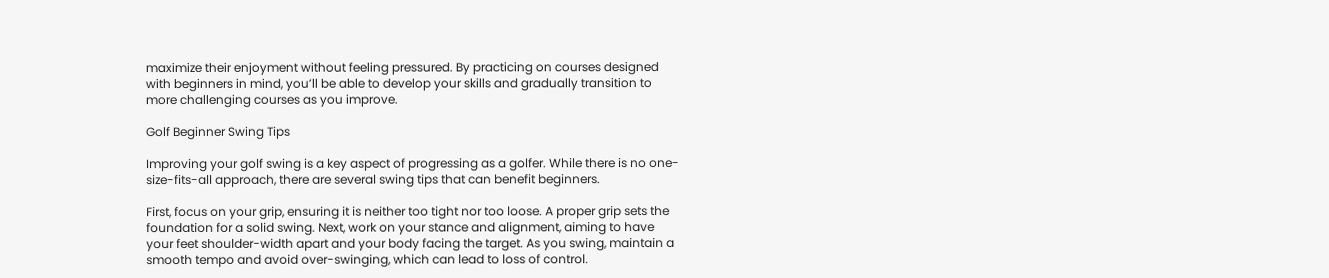maximize their enjoyment without feeling pressured. By practicing on courses designed with beginners in mind, you’ll be able to develop your skills and gradually transition to more challenging courses as you improve.

Golf Beginner Swing Tips

Improving your golf swing is a key aspect of progressing as a golfer. While there is no one-size-fits-all approach, there are several swing tips that can benefit beginners.

First, focus on your grip, ensuring it is neither too tight nor too loose. A proper grip sets the foundation for a solid swing. Next, work on your stance and alignment, aiming to have your feet shoulder-width apart and your body facing the target. As you swing, maintain a smooth tempo and avoid over-swinging, which can lead to loss of control.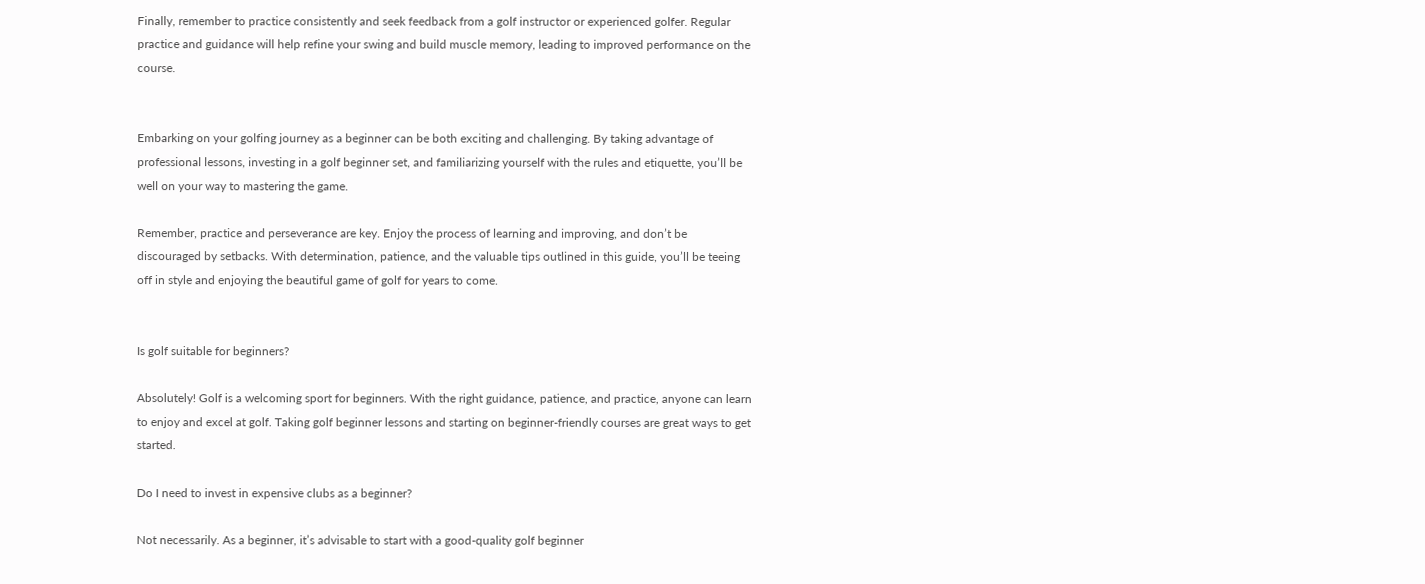Finally, remember to practice consistently and seek feedback from a golf instructor or experienced golfer. Regular practice and guidance will help refine your swing and build muscle memory, leading to improved performance on the course.


Embarking on your golfing journey as a beginner can be both exciting and challenging. By taking advantage of professional lessons, investing in a golf beginner set, and familiarizing yourself with the rules and etiquette, you’ll be well on your way to mastering the game.

Remember, practice and perseverance are key. Enjoy the process of learning and improving, and don’t be discouraged by setbacks. With determination, patience, and the valuable tips outlined in this guide, you’ll be teeing off in style and enjoying the beautiful game of golf for years to come.


Is golf suitable for beginners?

Absolutely! Golf is a welcoming sport for beginners. With the right guidance, patience, and practice, anyone can learn to enjoy and excel at golf. Taking golf beginner lessons and starting on beginner-friendly courses are great ways to get started.

Do I need to invest in expensive clubs as a beginner?

Not necessarily. As a beginner, it’s advisable to start with a good-quality golf beginner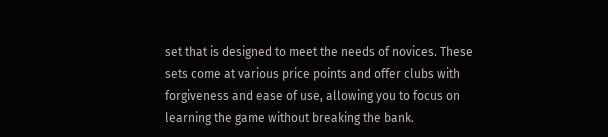set that is designed to meet the needs of novices. These sets come at various price points and offer clubs with forgiveness and ease of use, allowing you to focus on learning the game without breaking the bank.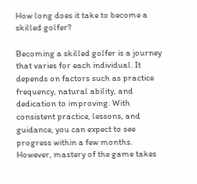How long does it take to become a skilled golfer?

Becoming a skilled golfer is a journey that varies for each individual. It depends on factors such as practice frequency, natural ability, and dedication to improving. With consistent practice, lessons, and guidance, you can expect to see progress within a few months. However, mastery of the game takes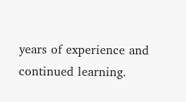years of experience and continued learning.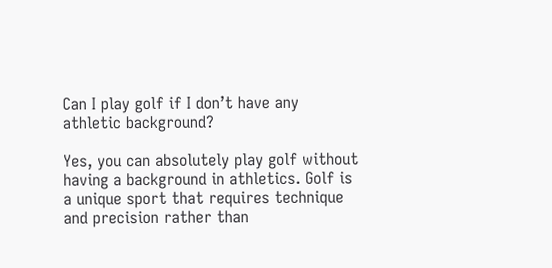Can I play golf if I don’t have any athletic background?

Yes, you can absolutely play golf without having a background in athletics. Golf is a unique sport that requires technique and precision rather than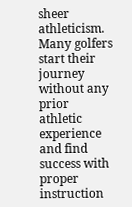sheer athleticism. Many golfers start their journey without any prior athletic experience and find success with proper instruction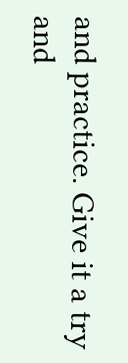and practice. Give it a try and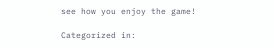see how you enjoy the game!

Categorized in: